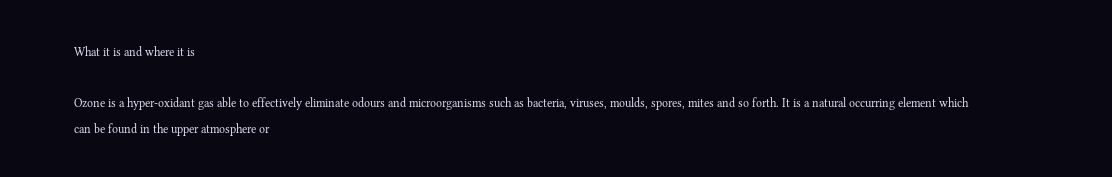What it is and where it is

Ozone is a hyper-oxidant gas able to effectively eliminate odours and microorganisms such as bacteria, viruses, moulds, spores, mites and so forth. It is a natural occurring element which can be found in the upper atmosphere or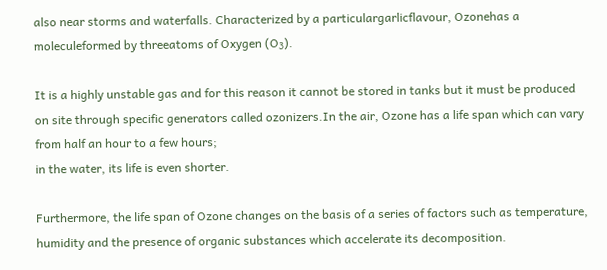also near storms and waterfalls. Characterized by a particulargarlicflavour, Ozonehas a moleculeformed by threeatoms of Oxygen (O₃).

It is a highly unstable gas and for this reason it cannot be stored in tanks but it must be produced on site through specific generators called ozonizers.In the air, Ozone has a life span which can vary from half an hour to a few hours;
in the water, its life is even shorter.

Furthermore, the life span of Ozone changes on the basis of a series of factors such as temperature, humidity and the presence of organic substances which accelerate its decomposition.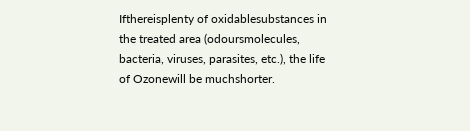Ifthereisplenty of oxidablesubstances in the treated area (odoursmolecules, bacteria, viruses, parasites, etc.), the life of Ozonewill be muchshorter.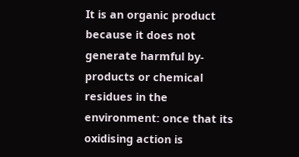It is an organic product because it does not generate harmful by-products or chemical residues in the environment: once that its oxidising action is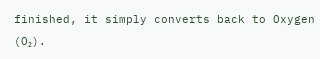finished, it simply converts back to Oxygen (O₂).